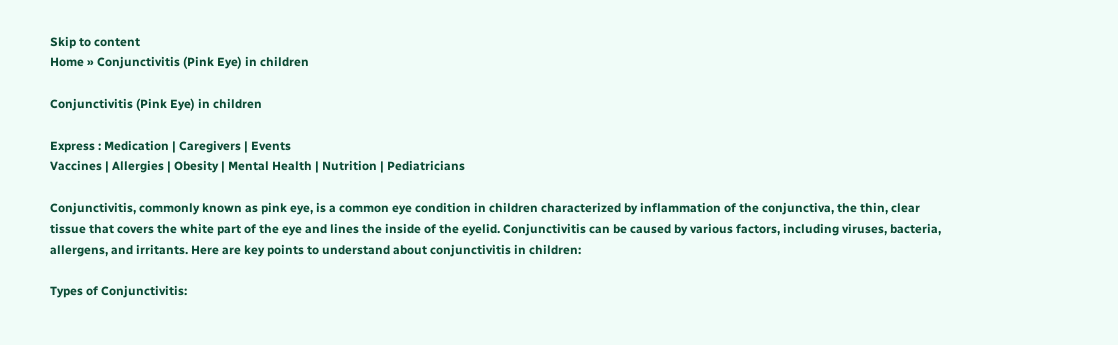Skip to content
Home » Conjunctivitis (Pink Eye) in children

Conjunctivitis (Pink Eye) in children

Express : Medication | Caregivers | Events
Vaccines | Allergies | Obesity | Mental Health | Nutrition | Pediatricians

Conjunctivitis, commonly known as pink eye, is a common eye condition in children characterized by inflammation of the conjunctiva, the thin, clear tissue that covers the white part of the eye and lines the inside of the eyelid. Conjunctivitis can be caused by various factors, including viruses, bacteria, allergens, and irritants. Here are key points to understand about conjunctivitis in children:

Types of Conjunctivitis: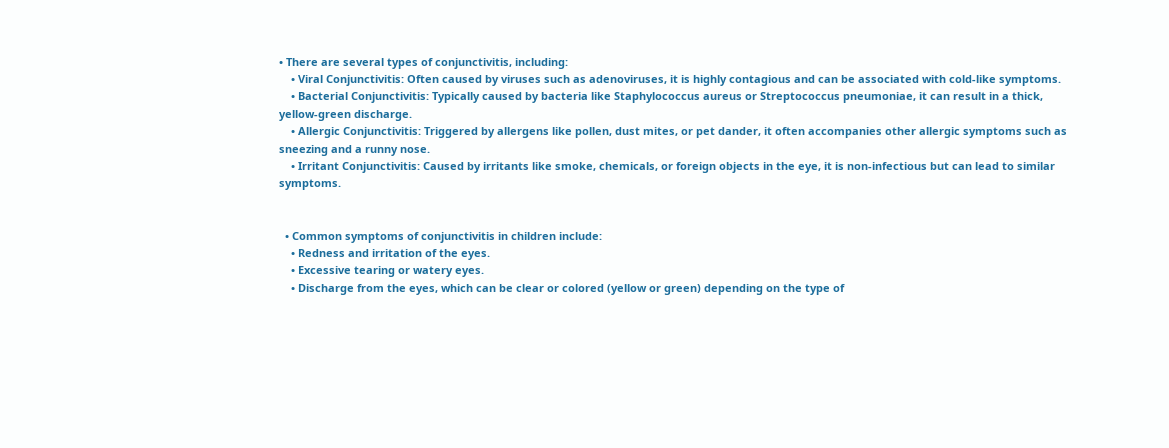• There are several types of conjunctivitis, including:
    • Viral Conjunctivitis: Often caused by viruses such as adenoviruses, it is highly contagious and can be associated with cold-like symptoms.
    • Bacterial Conjunctivitis: Typically caused by bacteria like Staphylococcus aureus or Streptococcus pneumoniae, it can result in a thick, yellow-green discharge.
    • Allergic Conjunctivitis: Triggered by allergens like pollen, dust mites, or pet dander, it often accompanies other allergic symptoms such as sneezing and a runny nose.
    • Irritant Conjunctivitis: Caused by irritants like smoke, chemicals, or foreign objects in the eye, it is non-infectious but can lead to similar symptoms.


  • Common symptoms of conjunctivitis in children include:
    • Redness and irritation of the eyes.
    • Excessive tearing or watery eyes.
    • Discharge from the eyes, which can be clear or colored (yellow or green) depending on the type of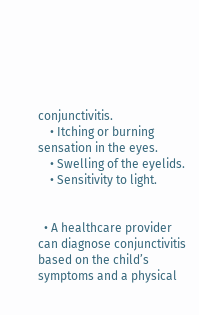conjunctivitis.
    • Itching or burning sensation in the eyes.
    • Swelling of the eyelids.
    • Sensitivity to light.


  • A healthcare provider can diagnose conjunctivitis based on the child’s symptoms and a physical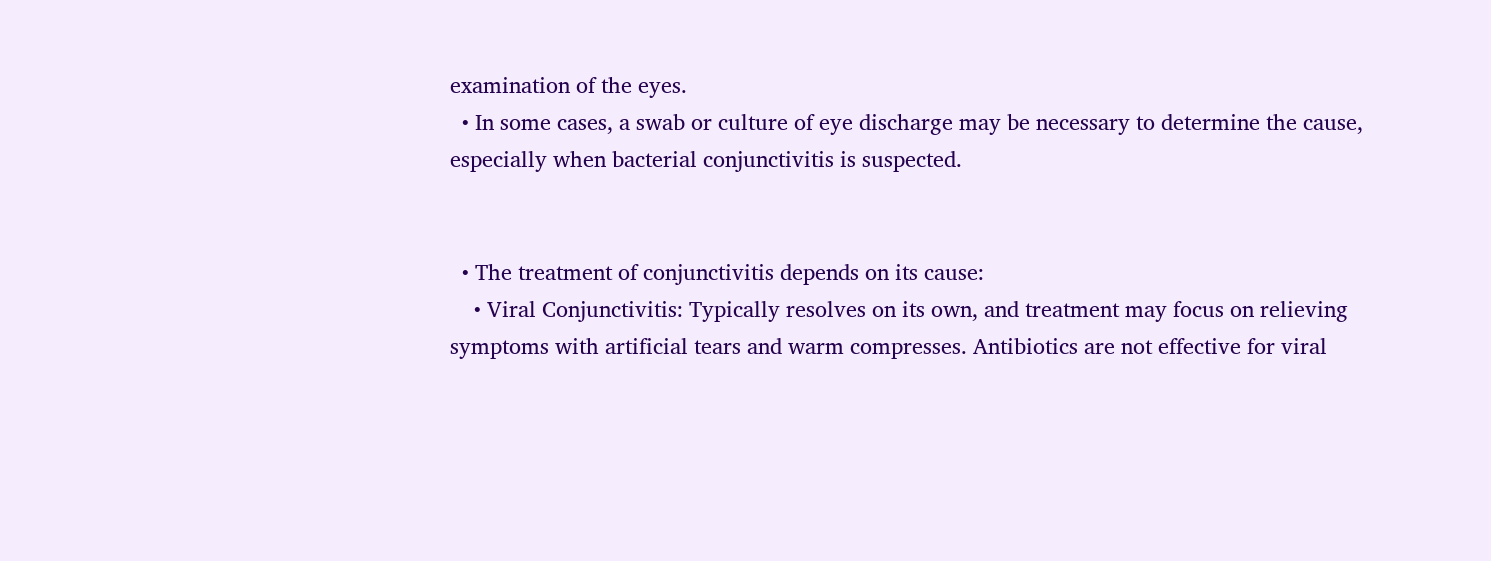examination of the eyes.
  • In some cases, a swab or culture of eye discharge may be necessary to determine the cause, especially when bacterial conjunctivitis is suspected.


  • The treatment of conjunctivitis depends on its cause:
    • Viral Conjunctivitis: Typically resolves on its own, and treatment may focus on relieving symptoms with artificial tears and warm compresses. Antibiotics are not effective for viral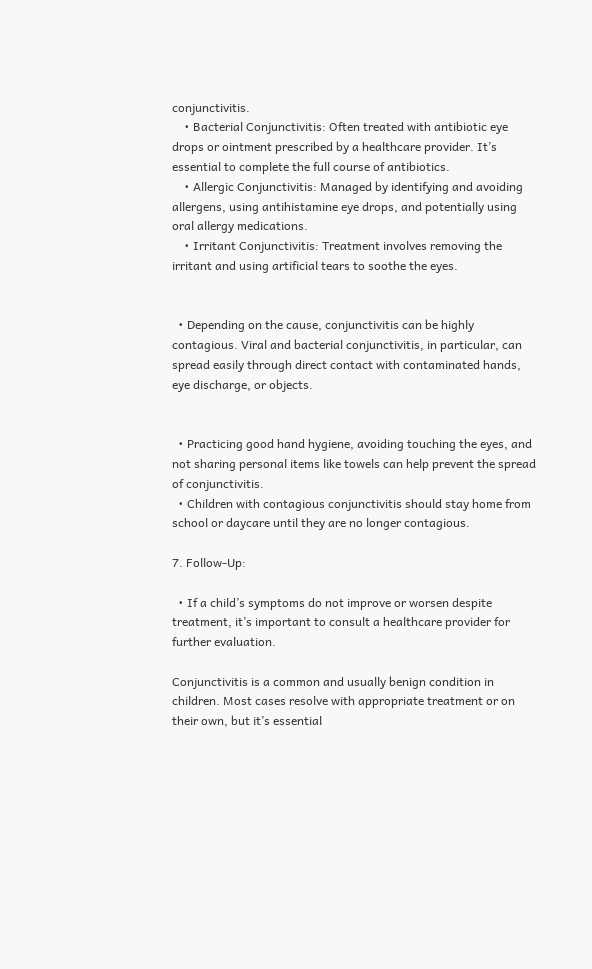conjunctivitis.
    • Bacterial Conjunctivitis: Often treated with antibiotic eye drops or ointment prescribed by a healthcare provider. It’s essential to complete the full course of antibiotics.
    • Allergic Conjunctivitis: Managed by identifying and avoiding allergens, using antihistamine eye drops, and potentially using oral allergy medications.
    • Irritant Conjunctivitis: Treatment involves removing the irritant and using artificial tears to soothe the eyes.


  • Depending on the cause, conjunctivitis can be highly contagious. Viral and bacterial conjunctivitis, in particular, can spread easily through direct contact with contaminated hands, eye discharge, or objects.


  • Practicing good hand hygiene, avoiding touching the eyes, and not sharing personal items like towels can help prevent the spread of conjunctivitis.
  • Children with contagious conjunctivitis should stay home from school or daycare until they are no longer contagious.

7. Follow-Up:

  • If a child’s symptoms do not improve or worsen despite treatment, it’s important to consult a healthcare provider for further evaluation.

Conjunctivitis is a common and usually benign condition in children. Most cases resolve with appropriate treatment or on their own, but it’s essential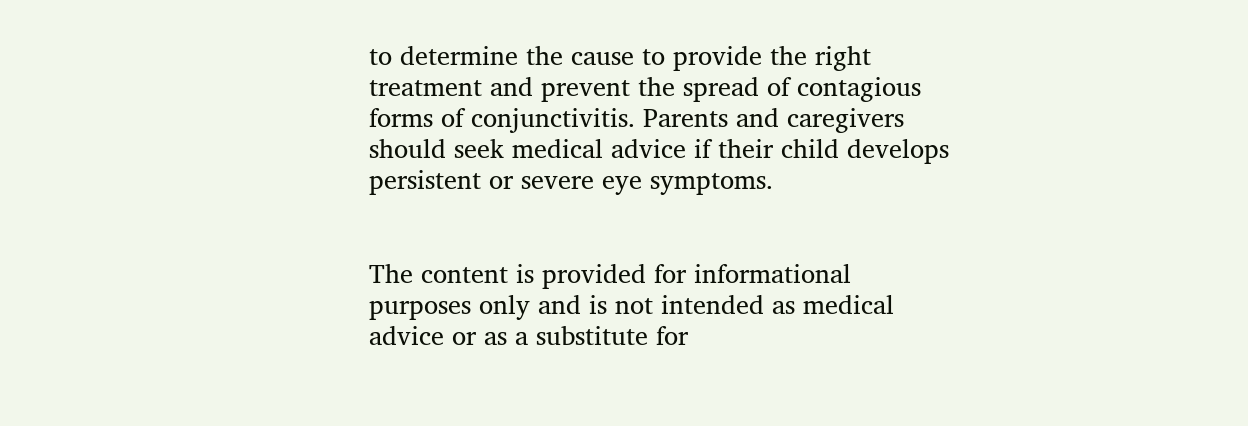to determine the cause to provide the right treatment and prevent the spread of contagious forms of conjunctivitis. Parents and caregivers should seek medical advice if their child develops persistent or severe eye symptoms.


The content is provided for informational purposes only and is not intended as medical advice or as a substitute for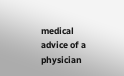medical advice of a physician